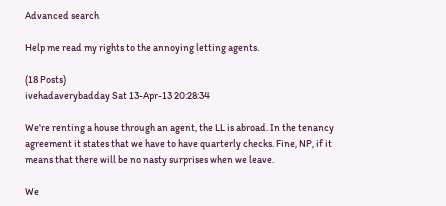Advanced search

Help me read my rights to the annoying letting agents.

(18 Posts)
ivehadaverybadday Sat 13-Apr-13 20:28:34

We're renting a house through an agent, the LL is abroad. In the tenancy agreement it states that we have to have quarterly checks. Fine, NP, if it means that there will be no nasty surprises when we leave.

We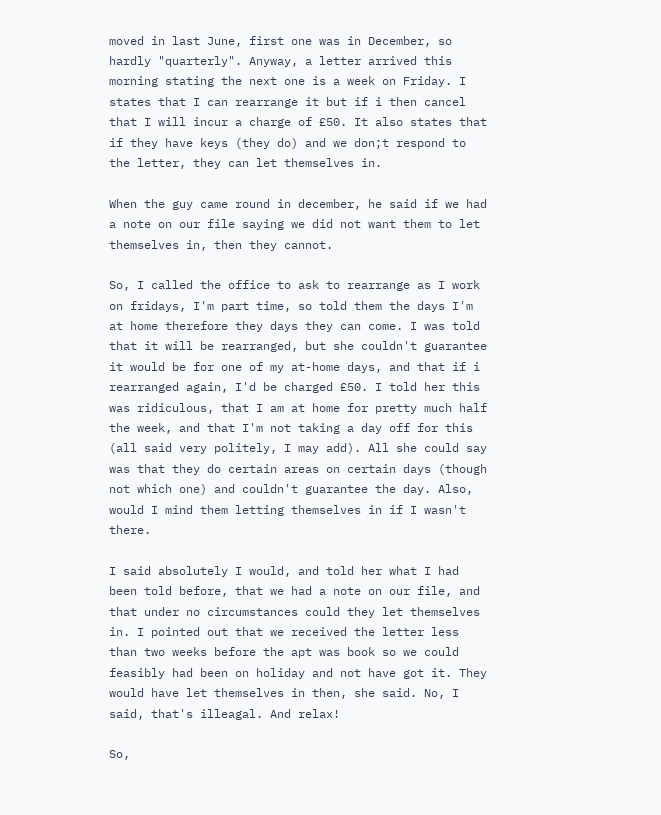moved in last June, first one was in December, so hardly "quarterly". Anyway, a letter arrived this morning stating the next one is a week on Friday. I states that I can rearrange it but if i then cancel that I will incur a charge of £50. It also states that if they have keys (they do) and we don;t respond to the letter, they can let themselves in.

When the guy came round in december, he said if we had a note on our file saying we did not want them to let themselves in, then they cannot.

So, I called the office to ask to rearrange as I work on fridays, I'm part time, so told them the days I'm at home therefore they days they can come. I was told that it will be rearranged, but she couldn't guarantee it would be for one of my at-home days, and that if i rearranged again, I'd be charged £50. I told her this was ridiculous, that I am at home for pretty much half the week, and that I'm not taking a day off for this (all said very politely, I may add). All she could say was that they do certain areas on certain days (though not which one) and couldn't guarantee the day. Also, would I mind them letting themselves in if I wasn't there.

I said absolutely I would, and told her what I had been told before, that we had a note on our file, and that under no circumstances could they let themselves in. I pointed out that we received the letter less than two weeks before the apt was book so we could feasibly had been on holiday and not have got it. They would have let themselves in then, she said. No, I said, that's illeagal. And relax!

So,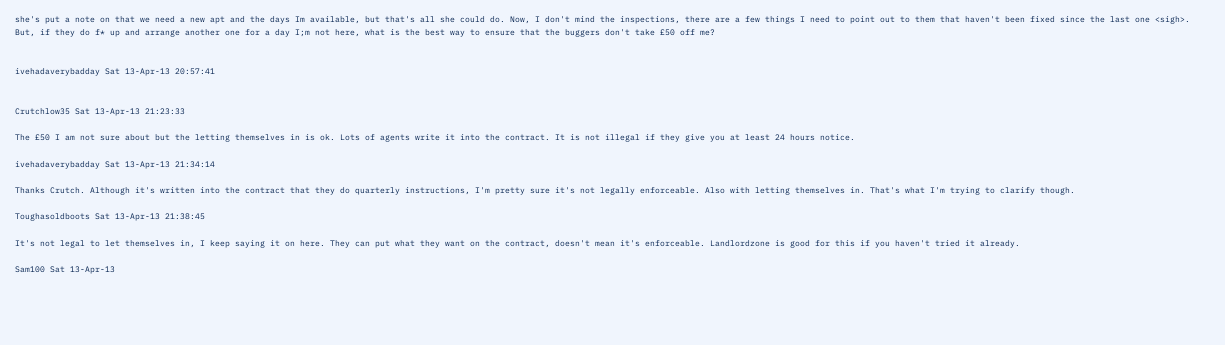she's put a note on that we need a new apt and the days Im available, but that's all she could do. Now, I don't mind the inspections, there are a few things I need to point out to them that haven't been fixed since the last one <sigh>. But, if they do f* up and arrange another one for a day I;m not here, what is the best way to ensure that the buggers don't take £50 off me?


ivehadaverybadday Sat 13-Apr-13 20:57:41


Crutchlow35 Sat 13-Apr-13 21:23:33

The £50 I am not sure about but the letting themselves in is ok. Lots of agents write it into the contract. It is not illegal if they give you at least 24 hours notice.

ivehadaverybadday Sat 13-Apr-13 21:34:14

Thanks Crutch. Although it's written into the contract that they do quarterly instructions, I'm pretty sure it's not legally enforceable. Also with letting themselves in. That's what I'm trying to clarify though.

Toughasoldboots Sat 13-Apr-13 21:38:45

It's not legal to let themselves in, I keep saying it on here. They can put what they want on the contract, doesn't mean it's enforceable. Landlordzone is good for this if you haven't tried it already.

Sam100 Sat 13-Apr-13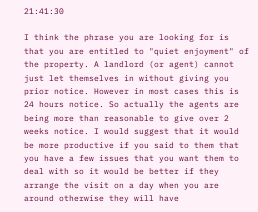21:41:30

I think the phrase you are looking for is that you are entitled to "quiet enjoyment" of the property. A landlord (or agent) cannot just let themselves in without giving you prior notice. However in most cases this is 24 hours notice. So actually the agents are being more than reasonable to give over 2 weeks notice. I would suggest that it would be more productive if you said to them that you have a few issues that you want them to deal with so it would be better if they arrange the visit on a day when you are around otherwise they will have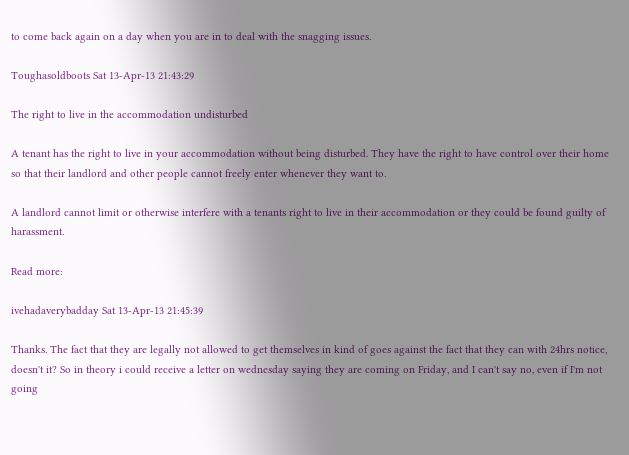to come back again on a day when you are in to deal with the snagging issues.

Toughasoldboots Sat 13-Apr-13 21:43:29

The right to live in the accommodation undisturbed

A tenant has the right to live in your accommodation without being disturbed. They have the right to have control over their home so that their landlord and other people cannot freely enter whenever they want to.

A landlord cannot limit or otherwise interfere with a tenants right to live in their accommodation or they could be found guilty of harassment.

Read more:

ivehadaverybadday Sat 13-Apr-13 21:45:39

Thanks. The fact that they are legally not allowed to get themselves in kind of goes against the fact that they can with 24hrs notice, doesn't it? So in theory i could receive a letter on wednesday saying they are coming on Friday, and I can't say no, even if I'm not going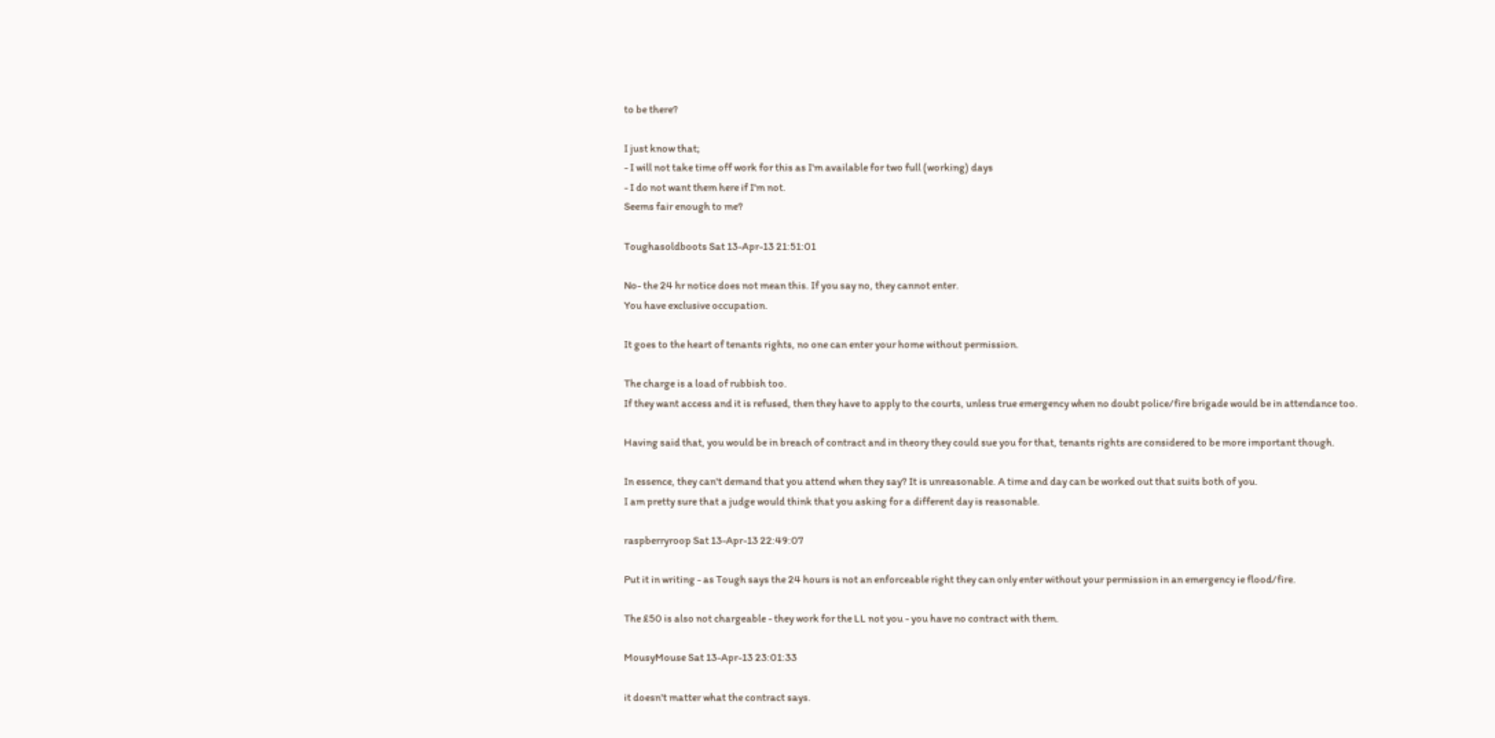to be there?

I just know that;
- I will not take time off work for this as I'm available for two full (working) days
- I do not want them here if I'm not.
Seems fair enough to me?

Toughasoldboots Sat 13-Apr-13 21:51:01

No- the 24 hr notice does not mean this. If you say no, they cannot enter.
You have exclusive occupation.

It goes to the heart of tenants rights, no one can enter your home without permission.

The charge is a load of rubbish too.
If they want access and it is refused, then they have to apply to the courts, unless true emergency when no doubt police/fire brigade would be in attendance too.

Having said that, you would be in breach of contract and in theory they could sue you for that, tenants rights are considered to be more important though.

In essence, they can't demand that you attend when they say? It is unreasonable. A time and day can be worked out that suits both of you.
I am pretty sure that a judge would think that you asking for a different day is reasonable.

raspberryroop Sat 13-Apr-13 22:49:07

Put it in writing - as Tough says the 24 hours is not an enforceable right they can only enter without your permission in an emergency ie flood/fire.

The £50 is also not chargeable - they work for the LL not you - you have no contract with them.

MousyMouse Sat 13-Apr-13 23:01:33

it doesn't matter what the contract says.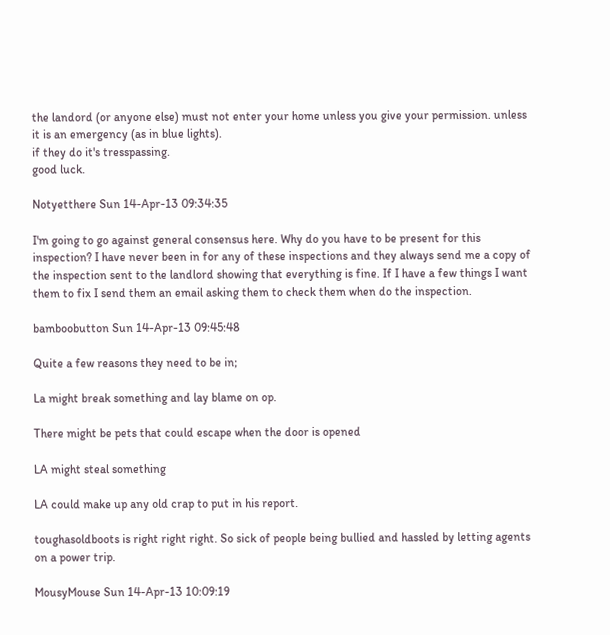the landord (or anyone else) must not enter your home unless you give your permission. unless it is an emergency (as in blue lights).
if they do it's tresspassing.
good luck.

Notyetthere Sun 14-Apr-13 09:34:35

I'm going to go against general consensus here. Why do you have to be present for this inspection? I have never been in for any of these inspections and they always send me a copy of the inspection sent to the landlord showing that everything is fine. If I have a few things I want them to fix I send them an email asking them to check them when do the inspection.

bamboobutton Sun 14-Apr-13 09:45:48

Quite a few reasons they need to be in;

La might break something and lay blame on op.

There might be pets that could escape when the door is opened

LA might steal something

LA could make up any old crap to put in his report.

toughasoldboots is right right right. So sick of people being bullied and hassled by letting agents on a power trip.

MousyMouse Sun 14-Apr-13 10:09:19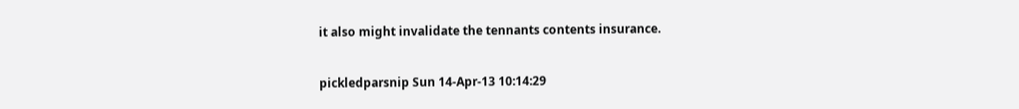it also might invalidate the tennants contents insurance.

pickledparsnip Sun 14-Apr-13 10:14:29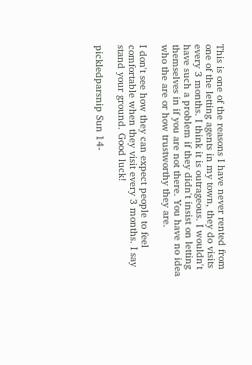This is one of the reasons I have never rented from one of the letting agents in my town, they do visits every 3 months. I think it is outrageous. I wouldn't have such a problem if they didn't insist on letting themselves in if you are not there. You have no idea who the are or how trustworthy they are.

I don't see how they can expect people to feel comfortable when they visit every 3 months. I say stand your ground. Good luck!

pickledparsnip Sun 14-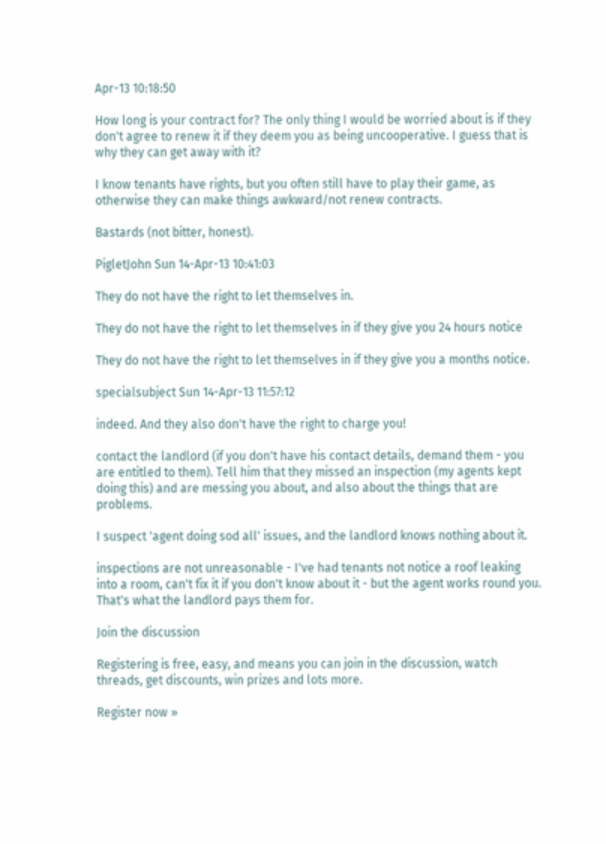Apr-13 10:18:50

How long is your contract for? The only thing I would be worried about is if they don't agree to renew it if they deem you as being uncooperative. I guess that is why they can get away with it?

I know tenants have rights, but you often still have to play their game, as otherwise they can make things awkward/not renew contracts.

Bastards (not bitter, honest).

PigletJohn Sun 14-Apr-13 10:41:03

They do not have the right to let themselves in.

They do not have the right to let themselves in if they give you 24 hours notice

They do not have the right to let themselves in if they give you a months notice.

specialsubject Sun 14-Apr-13 11:57:12

indeed. And they also don't have the right to charge you!

contact the landlord (if you don't have his contact details, demand them - you are entitled to them). Tell him that they missed an inspection (my agents kept doing this) and are messing you about, and also about the things that are problems.

I suspect 'agent doing sod all' issues, and the landlord knows nothing about it.

inspections are not unreasonable - I've had tenants not notice a roof leaking into a room, can't fix it if you don't know about it - but the agent works round you. That's what the landlord pays them for.

Join the discussion

Registering is free, easy, and means you can join in the discussion, watch threads, get discounts, win prizes and lots more.

Register now »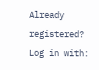Already registered? Log in with: